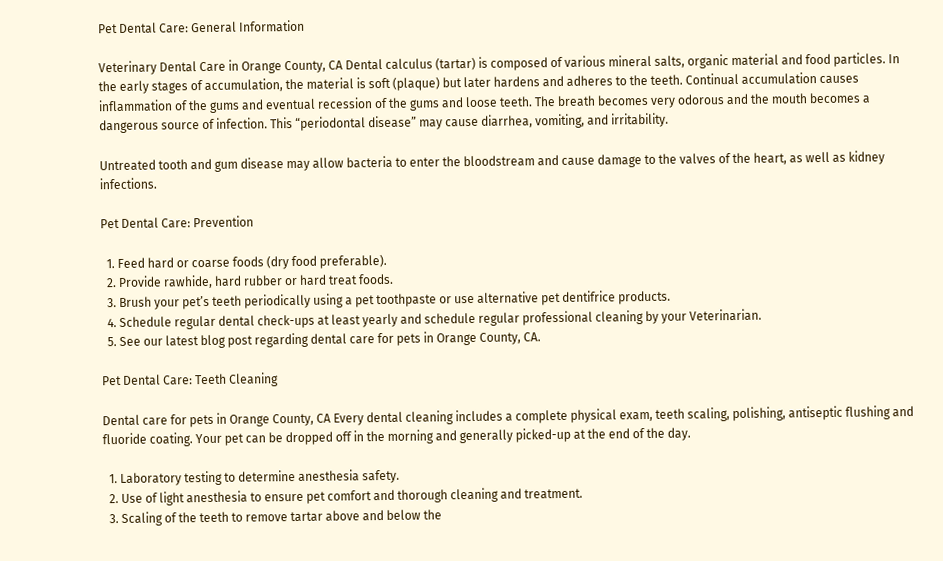Pet Dental Care: General Information

Veterinary Dental Care in Orange County, CA Dental calculus (tartar) is composed of various mineral salts, organic material and food particles. In the early stages of accumulation, the material is soft (plaque) but later hardens and adheres to the teeth. Continual accumulation causes inflammation of the gums and eventual recession of the gums and loose teeth. The breath becomes very odorous and the mouth becomes a dangerous source of infection. This “periodontal disease” may cause diarrhea, vomiting, and irritability.

Untreated tooth and gum disease may allow bacteria to enter the bloodstream and cause damage to the valves of the heart, as well as kidney infections.

Pet Dental Care: Prevention

  1. Feed hard or coarse foods (dry food preferable).
  2. Provide rawhide, hard rubber or hard treat foods.
  3. Brush your pet’s teeth periodically using a pet toothpaste or use alternative pet dentifrice products.
  4. Schedule regular dental check-ups at least yearly and schedule regular professional cleaning by your Veterinarian.
  5. See our latest blog post regarding dental care for pets in Orange County, CA.

Pet Dental Care: Teeth Cleaning

Dental care for pets in Orange County, CA Every dental cleaning includes a complete physical exam, teeth scaling, polishing, antiseptic flushing and fluoride coating. Your pet can be dropped off in the morning and generally picked-up at the end of the day.

  1. Laboratory testing to determine anesthesia safety.
  2. Use of light anesthesia to ensure pet comfort and thorough cleaning and treatment.
  3. Scaling of the teeth to remove tartar above and below the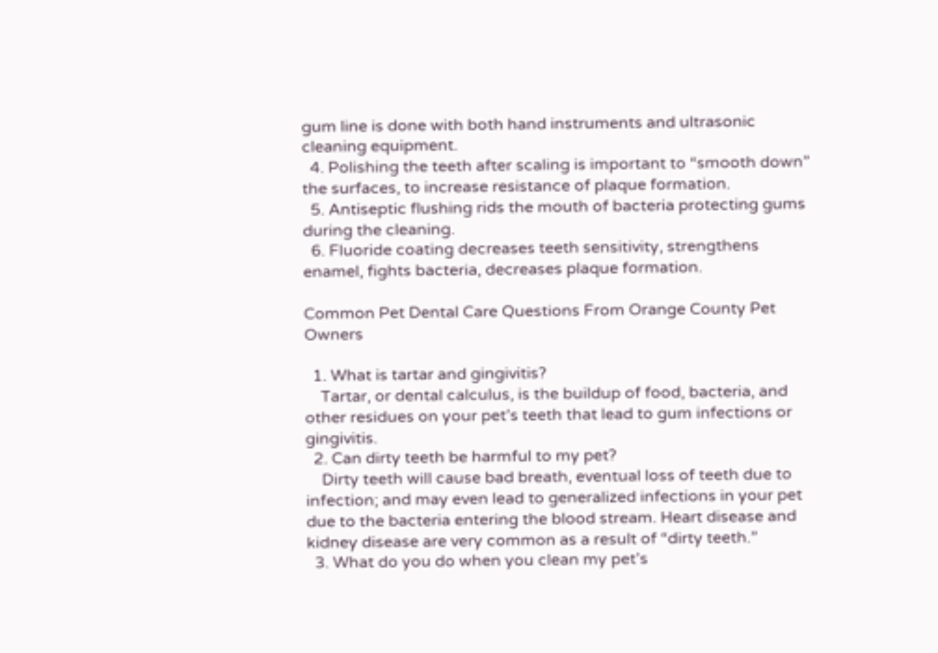gum line is done with both hand instruments and ultrasonic cleaning equipment.
  4. Polishing the teeth after scaling is important to “smooth down” the surfaces, to increase resistance of plaque formation.
  5. Antiseptic flushing rids the mouth of bacteria protecting gums during the cleaning.
  6. Fluoride coating decreases teeth sensitivity, strengthens enamel, fights bacteria, decreases plaque formation.

Common Pet Dental Care Questions From Orange County Pet Owners

  1. What is tartar and gingivitis?
    Tartar, or dental calculus, is the buildup of food, bacteria, and other residues on your pet’s teeth that lead to gum infections or gingivitis.
  2. Can dirty teeth be harmful to my pet?
    Dirty teeth will cause bad breath, eventual loss of teeth due to infection; and may even lead to generalized infections in your pet due to the bacteria entering the blood stream. Heart disease and kidney disease are very common as a result of “dirty teeth.”
  3. What do you do when you clean my pet’s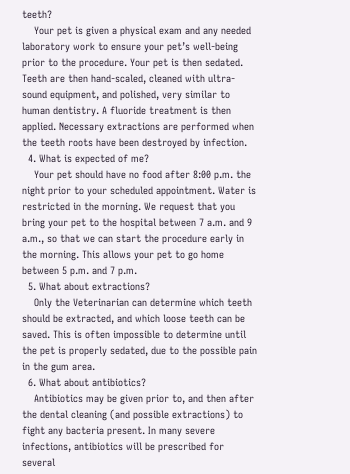teeth?
    Your pet is given a physical exam and any needed laboratory work to ensure your pet’s well-being prior to the procedure. Your pet is then sedated. Teeth are then hand-scaled, cleaned with ultra-sound equipment, and polished, very similar to human dentistry. A fluoride treatment is then applied. Necessary extractions are performed when the teeth roots have been destroyed by infection.
  4. What is expected of me?
    Your pet should have no food after 8:00 p.m. the night prior to your scheduled appointment. Water is restricted in the morning. We request that you bring your pet to the hospital between 7 a.m. and 9 a.m., so that we can start the procedure early in the morning. This allows your pet to go home between 5 p.m. and 7 p.m.
  5. What about extractions?
    Only the Veterinarian can determine which teeth should be extracted, and which loose teeth can be saved. This is often impossible to determine until the pet is properly sedated, due to the possible pain in the gum area.
  6. What about antibiotics?
    Antibiotics may be given prior to, and then after the dental cleaning (and possible extractions) to fight any bacteria present. In many severe infections, antibiotics will be prescribed for several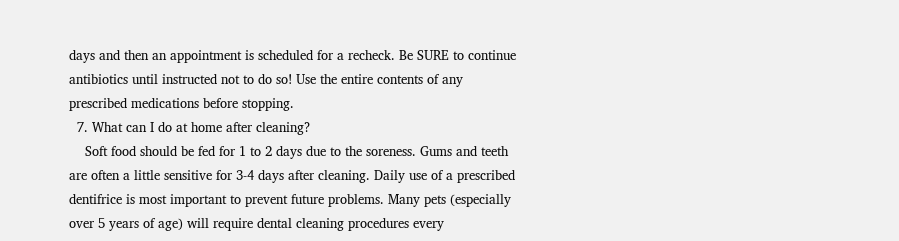days and then an appointment is scheduled for a recheck. Be SURE to continue antibiotics until instructed not to do so! Use the entire contents of any prescribed medications before stopping.
  7. What can I do at home after cleaning?
    Soft food should be fed for 1 to 2 days due to the soreness. Gums and teeth are often a little sensitive for 3-4 days after cleaning. Daily use of a prescribed dentifrice is most important to prevent future problems. Many pets (especially over 5 years of age) will require dental cleaning procedures every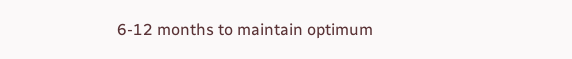6-12 months to maintain optimum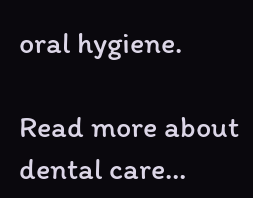oral hygiene.

Read more about dental care…